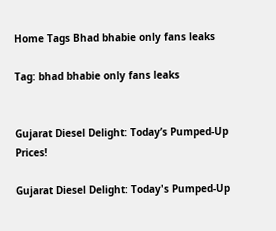Home Tags Bhad bhabie only fans leaks

Tag: bhad bhabie only fans leaks


Gujarat Diesel Delight: Today’s Pumped-Up Prices!

Gujarat Diesel Delight: Today's Pumped-Up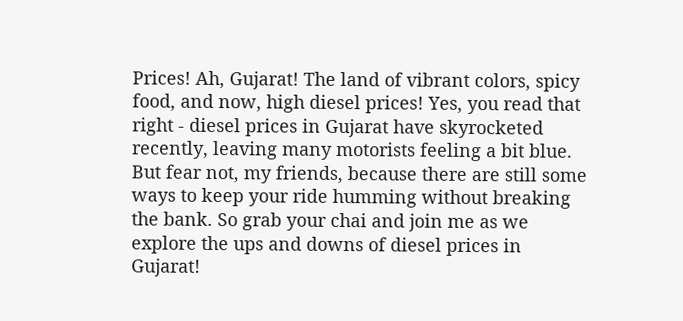Prices! Ah, Gujarat! The land of vibrant colors, spicy food, and now, high diesel prices! Yes, you read that right - diesel prices in Gujarat have skyrocketed recently, leaving many motorists feeling a bit blue. But fear not, my friends, because there are still some ways to keep your ride humming without breaking the bank. So grab your chai and join me as we explore the ups and downs of diesel prices in Gujarat!